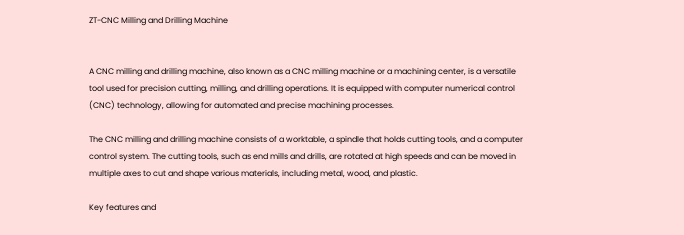ZT-CNC Milling and Drilling Machine


A CNC milling and drilling machine, also known as a CNC milling machine or a machining center, is a versatile tool used for precision cutting, milling, and drilling operations. It is equipped with computer numerical control (CNC) technology, allowing for automated and precise machining processes.

The CNC milling and drilling machine consists of a worktable, a spindle that holds cutting tools, and a computer control system. The cutting tools, such as end mills and drills, are rotated at high speeds and can be moved in multiple axes to cut and shape various materials, including metal, wood, and plastic.

Key features and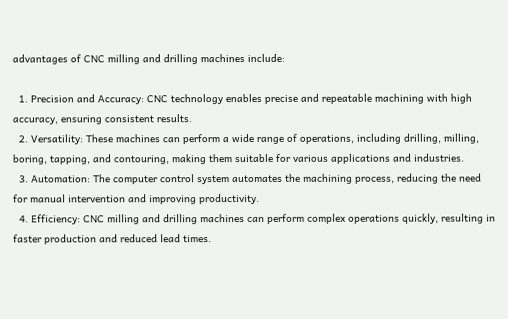advantages of CNC milling and drilling machines include:

  1. Precision and Accuracy: CNC technology enables precise and repeatable machining with high accuracy, ensuring consistent results.
  2. Versatility: These machines can perform a wide range of operations, including drilling, milling, boring, tapping, and contouring, making them suitable for various applications and industries.
  3. Automation: The computer control system automates the machining process, reducing the need for manual intervention and improving productivity.
  4. Efficiency: CNC milling and drilling machines can perform complex operations quickly, resulting in faster production and reduced lead times.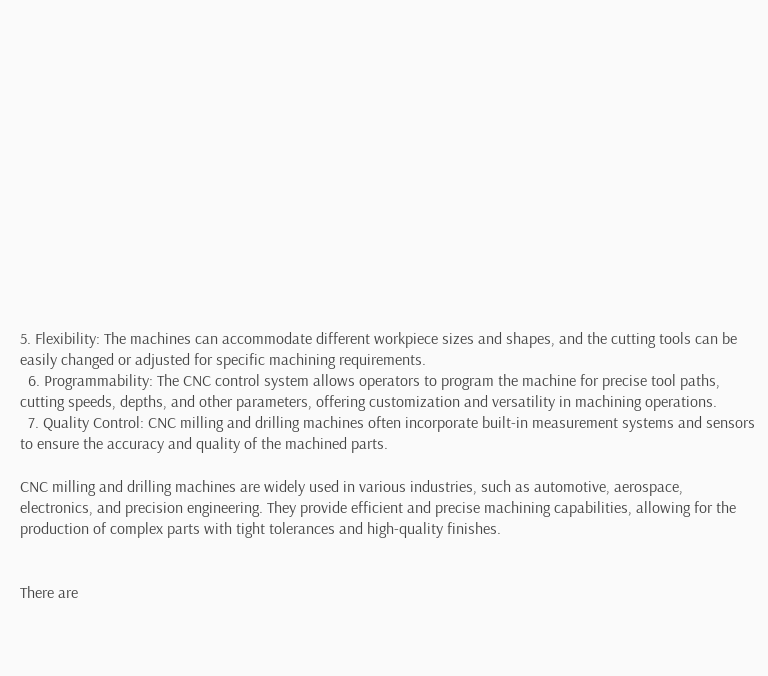5. Flexibility: The machines can accommodate different workpiece sizes and shapes, and the cutting tools can be easily changed or adjusted for specific machining requirements.
  6. Programmability: The CNC control system allows operators to program the machine for precise tool paths, cutting speeds, depths, and other parameters, offering customization and versatility in machining operations.
  7. Quality Control: CNC milling and drilling machines often incorporate built-in measurement systems and sensors to ensure the accuracy and quality of the machined parts.

CNC milling and drilling machines are widely used in various industries, such as automotive, aerospace, electronics, and precision engineering. They provide efficient and precise machining capabilities, allowing for the production of complex parts with tight tolerances and high-quality finishes.


There are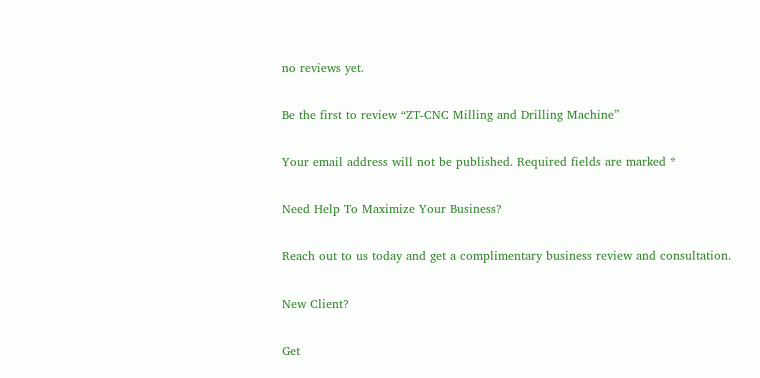no reviews yet.

Be the first to review “ZT-CNC Milling and Drilling Machine”

Your email address will not be published. Required fields are marked *

Need Help To Maximize Your Business?

Reach out to us today and get a complimentary business review and consultation.

New Client?

Get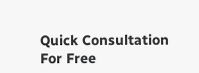Quick Consultation For Free